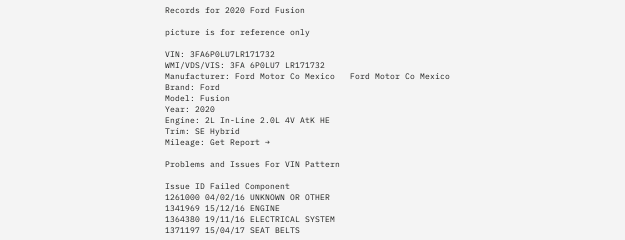Records for 2020 Ford Fusion

picture is for reference only

VIN: 3FA6P0LU7LR171732
WMI/VDS/VIS: 3FA 6P0LU7 LR171732
Manufacturer: Ford Motor Co Mexico   Ford Motor Co Mexico
Brand: Ford
Model: Fusion
Year: 2020
Engine: 2L In-Line 2.0L 4V AtK HE
Trim: SE Hybrid
Mileage: Get Report →

Problems and Issues For VIN Pattern

Issue ID Failed Component
1261000 04/02/16 UNKNOWN OR OTHER
1341969 15/12/16 ENGINE
1364380 19/11/16 ELECTRICAL SYSTEM
1371197 15/04/17 SEAT BELTS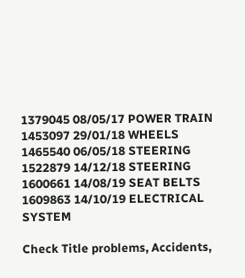1379045 08/05/17 POWER TRAIN
1453097 29/01/18 WHEELS
1465540 06/05/18 STEERING
1522879 14/12/18 STEERING
1600661 14/08/19 SEAT BELTS
1609863 14/10/19 ELECTRICAL SYSTEM

Check Title problems, Accidents,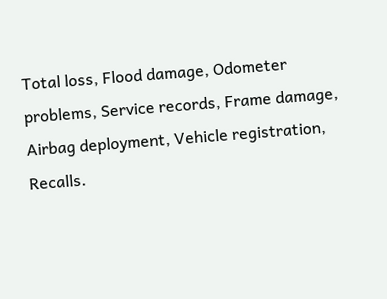Total loss, Flood damage, Odometer problems, Service records, Frame damage, Airbag deployment, Vehicle registration, Recalls.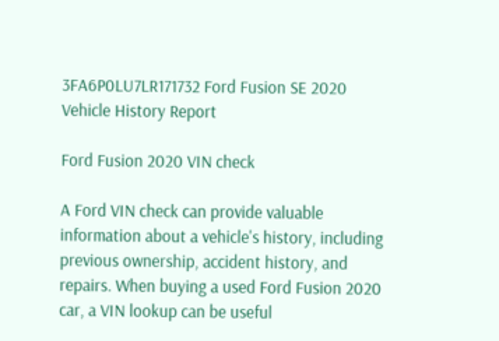3FA6P0LU7LR171732 Ford Fusion SE 2020 Vehicle History Report

Ford Fusion 2020 VIN check

A Ford VIN check can provide valuable information about a vehicle's history, including previous ownership, accident history, and repairs. When buying a used Ford Fusion 2020 car, a VIN lookup can be useful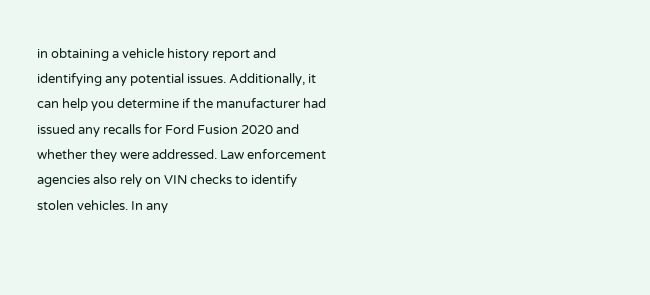in obtaining a vehicle history report and identifying any potential issues. Additionally, it can help you determine if the manufacturer had issued any recalls for Ford Fusion 2020 and whether they were addressed. Law enforcement agencies also rely on VIN checks to identify stolen vehicles. In any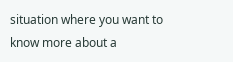situation where you want to know more about a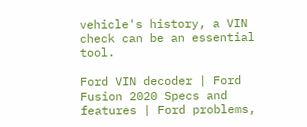vehicle's history, a VIN check can be an essential tool.

Ford VIN decoder | Ford Fusion 2020 Specs and features | Ford problems,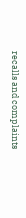recalls and complaints